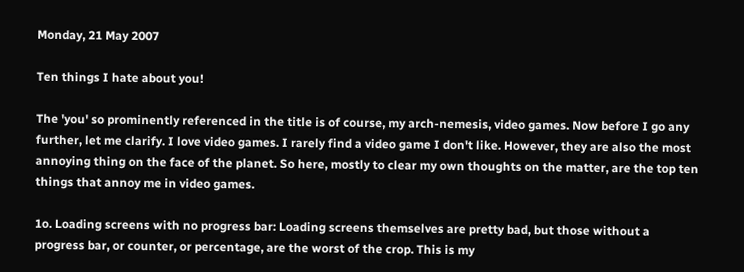Monday, 21 May 2007

Ten things I hate about you!

The 'you' so prominently referenced in the title is of course, my arch-nemesis, video games. Now before I go any further, let me clarify. I love video games. I rarely find a video game I don't like. However, they are also the most annoying thing on the face of the planet. So here, mostly to clear my own thoughts on the matter, are the top ten things that annoy me in video games.

1o. Loading screens with no progress bar: Loading screens themselves are pretty bad, but those without a progress bar, or counter, or percentage, are the worst of the crop. This is my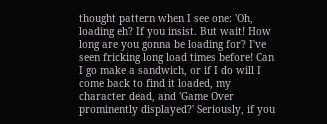thought pattern when I see one: 'Oh, loading eh? If you insist. But wait! How long are you gonna be loading for? I've seen fricking long load times before! Can I go make a sandwich, or if I do will I come back to find it loaded, my character dead, and 'Game Over prominently displayed?' Seriously, if you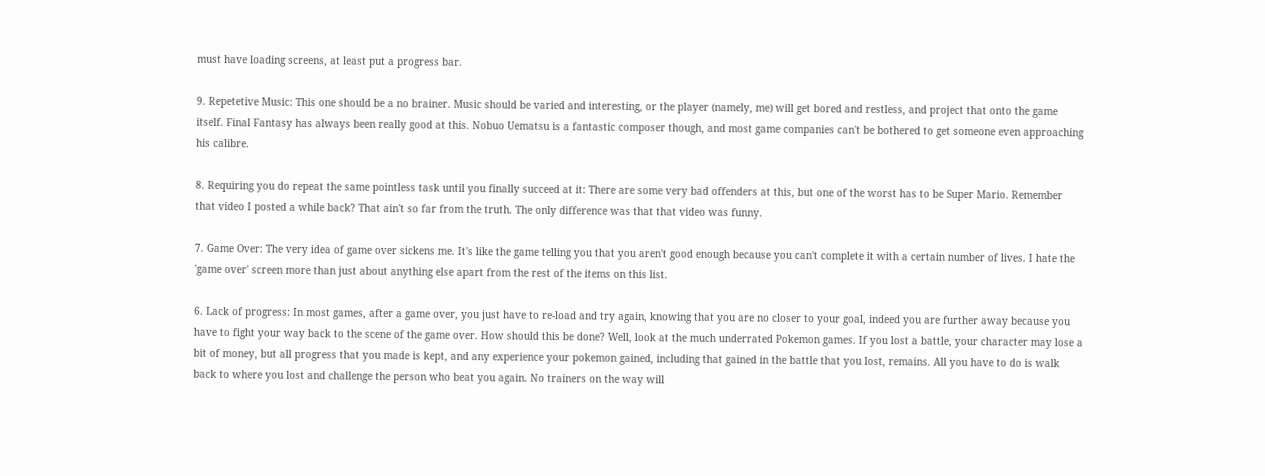must have loading screens, at least put a progress bar.

9. Repetetive Music: This one should be a no brainer. Music should be varied and interesting, or the player (namely, me) will get bored and restless, and project that onto the game itself. Final Fantasy has always been really good at this. Nobuo Uematsu is a fantastic composer though, and most game companies can't be bothered to get someone even approaching his calibre.

8. Requiring you do repeat the same pointless task until you finally succeed at it: There are some very bad offenders at this, but one of the worst has to be Super Mario. Remember that video I posted a while back? That ain't so far from the truth. The only difference was that that video was funny.

7. Game Over: The very idea of game over sickens me. It's like the game telling you that you aren't good enough because you can't complete it with a certain number of lives. I hate the 'game over' screen more than just about anything else apart from the rest of the items on this list.

6. Lack of progress: In most games, after a game over, you just have to re-load and try again, knowing that you are no closer to your goal, indeed you are further away because you have to fight your way back to the scene of the game over. How should this be done? Well, look at the much underrated Pokemon games. If you lost a battle, your character may lose a bit of money, but all progress that you made is kept, and any experience your pokemon gained, including that gained in the battle that you lost, remains. All you have to do is walk back to where you lost and challenge the person who beat you again. No trainers on the way will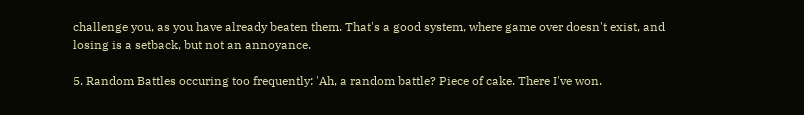challenge you, as you have already beaten them. That's a good system, where game over doesn't exist, and losing is a setback, but not an annoyance.

5. Random Battles occuring too frequently: 'Ah, a random battle? Piece of cake. There I've won.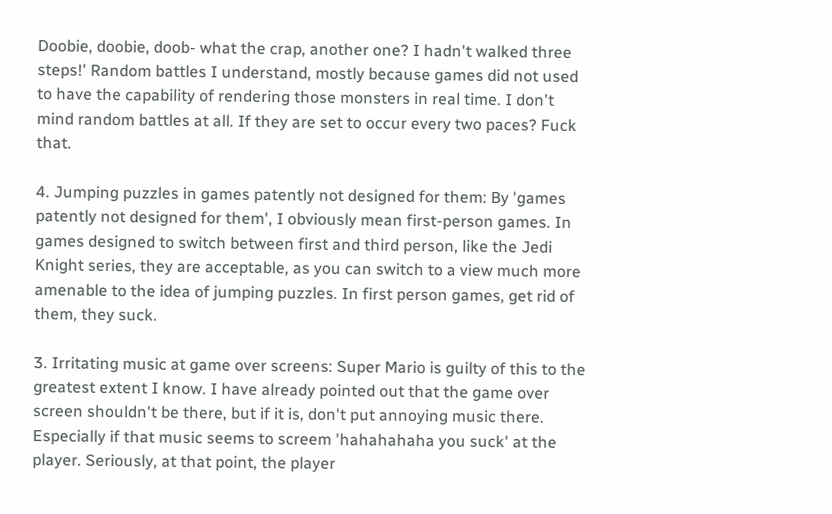Doobie, doobie, doob- what the crap, another one? I hadn't walked three steps!' Random battles I understand, mostly because games did not used to have the capability of rendering those monsters in real time. I don't mind random battles at all. If they are set to occur every two paces? Fuck that.

4. Jumping puzzles in games patently not designed for them: By 'games patently not designed for them', I obviously mean first-person games. In games designed to switch between first and third person, like the Jedi Knight series, they are acceptable, as you can switch to a view much more amenable to the idea of jumping puzzles. In first person games, get rid of them, they suck.

3. Irritating music at game over screens: Super Mario is guilty of this to the greatest extent I know. I have already pointed out that the game over screen shouldn't be there, but if it is, don't put annoying music there. Especially if that music seems to screem 'hahahahaha you suck' at the player. Seriously, at that point, the player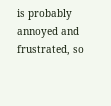is probably annoyed and frustrated, so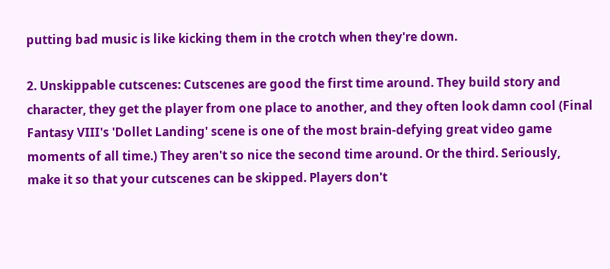putting bad music is like kicking them in the crotch when they're down.

2. Unskippable cutscenes: Cutscenes are good the first time around. They build story and character, they get the player from one place to another, and they often look damn cool (Final Fantasy VIII's 'Dollet Landing' scene is one of the most brain-defying great video game moments of all time.) They aren't so nice the second time around. Or the third. Seriously, make it so that your cutscenes can be skipped. Players don't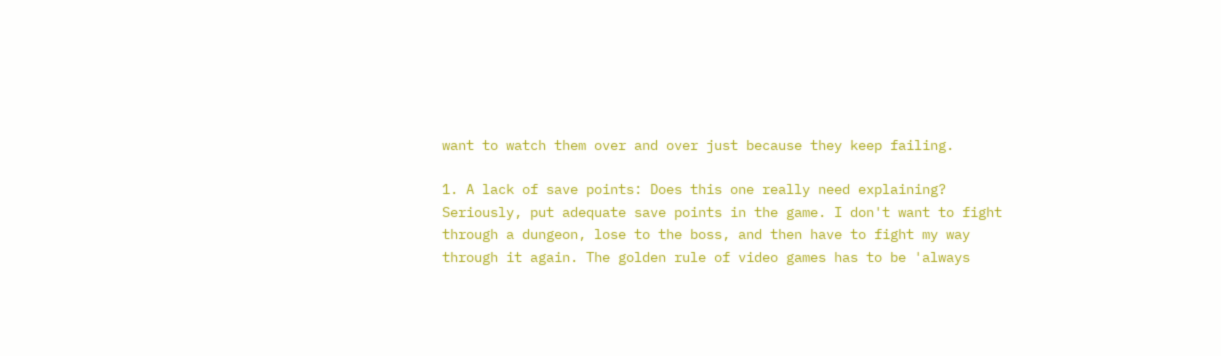want to watch them over and over just because they keep failing.

1. A lack of save points: Does this one really need explaining? Seriously, put adequate save points in the game. I don't want to fight through a dungeon, lose to the boss, and then have to fight my way through it again. The golden rule of video games has to be 'always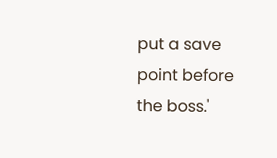put a save point before the boss.'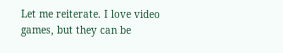Let me reiterate. I love video games, but they can be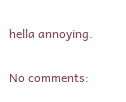hella annoying.

No comments: